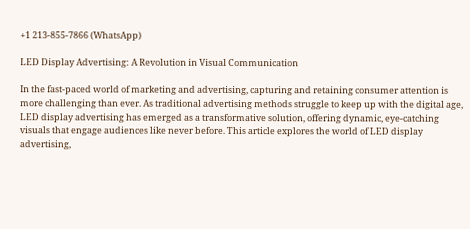+1 213-855-7866 (WhatsApp)

LED Display Advertising: A Revolution in Visual Communication

In the fast-paced world of marketing and advertising, capturing and retaining consumer attention is more challenging than ever. As traditional advertising methods struggle to keep up with the digital age, LED display advertising has emerged as a transformative solution, offering dynamic, eye-catching visuals that engage audiences like never before. This article explores the world of LED display advertising,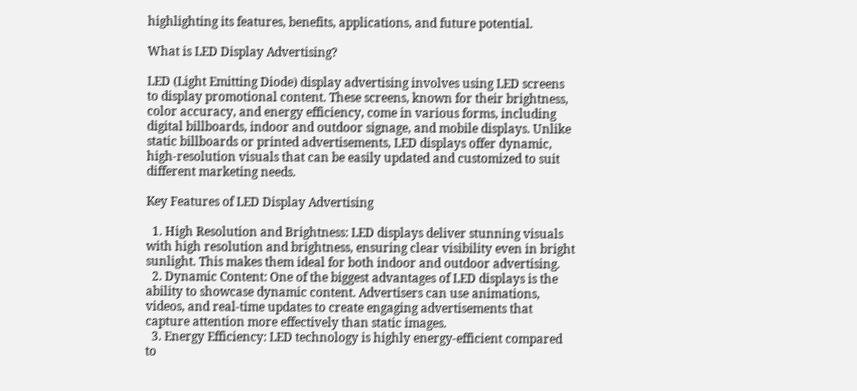highlighting its features, benefits, applications, and future potential.

What is LED Display Advertising?

LED (Light Emitting Diode) display advertising involves using LED screens to display promotional content. These screens, known for their brightness, color accuracy, and energy efficiency, come in various forms, including digital billboards, indoor and outdoor signage, and mobile displays. Unlike static billboards or printed advertisements, LED displays offer dynamic, high-resolution visuals that can be easily updated and customized to suit different marketing needs.

Key Features of LED Display Advertising

  1. High Resolution and Brightness: LED displays deliver stunning visuals with high resolution and brightness, ensuring clear visibility even in bright sunlight. This makes them ideal for both indoor and outdoor advertising.
  2. Dynamic Content: One of the biggest advantages of LED displays is the ability to showcase dynamic content. Advertisers can use animations, videos, and real-time updates to create engaging advertisements that capture attention more effectively than static images.
  3. Energy Efficiency: LED technology is highly energy-efficient compared to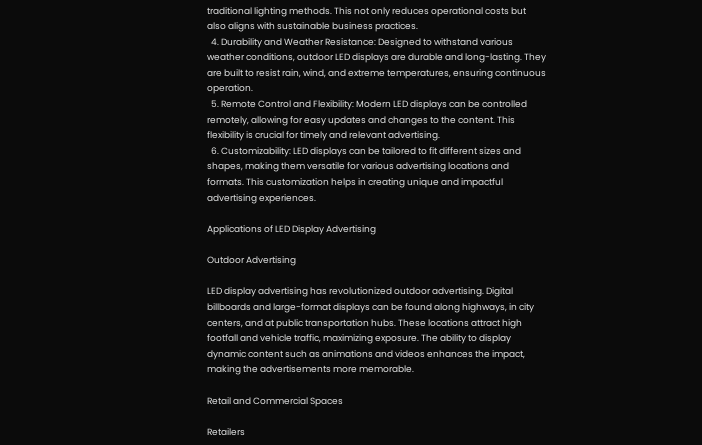traditional lighting methods. This not only reduces operational costs but also aligns with sustainable business practices.
  4. Durability and Weather Resistance: Designed to withstand various weather conditions, outdoor LED displays are durable and long-lasting. They are built to resist rain, wind, and extreme temperatures, ensuring continuous operation.
  5. Remote Control and Flexibility: Modern LED displays can be controlled remotely, allowing for easy updates and changes to the content. This flexibility is crucial for timely and relevant advertising.
  6. Customizability: LED displays can be tailored to fit different sizes and shapes, making them versatile for various advertising locations and formats. This customization helps in creating unique and impactful advertising experiences.

Applications of LED Display Advertising

Outdoor Advertising

LED display advertising has revolutionized outdoor advertising. Digital billboards and large-format displays can be found along highways, in city centers, and at public transportation hubs. These locations attract high footfall and vehicle traffic, maximizing exposure. The ability to display dynamic content such as animations and videos enhances the impact, making the advertisements more memorable.

Retail and Commercial Spaces

Retailers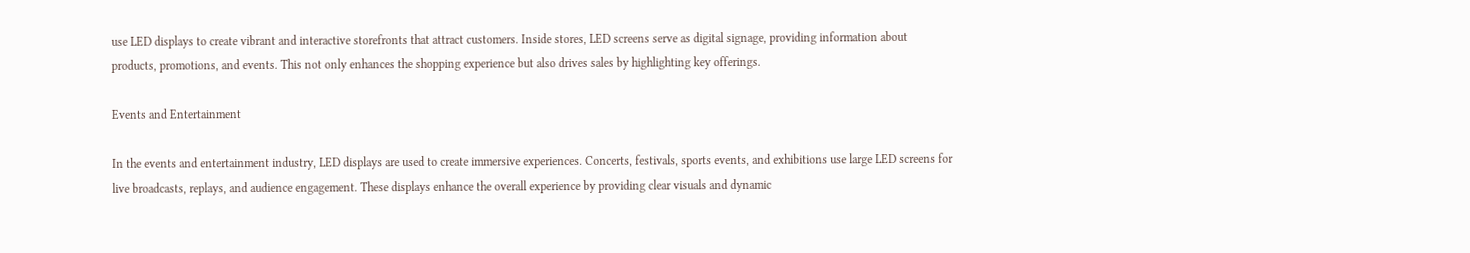use LED displays to create vibrant and interactive storefronts that attract customers. Inside stores, LED screens serve as digital signage, providing information about products, promotions, and events. This not only enhances the shopping experience but also drives sales by highlighting key offerings.

Events and Entertainment

In the events and entertainment industry, LED displays are used to create immersive experiences. Concerts, festivals, sports events, and exhibitions use large LED screens for live broadcasts, replays, and audience engagement. These displays enhance the overall experience by providing clear visuals and dynamic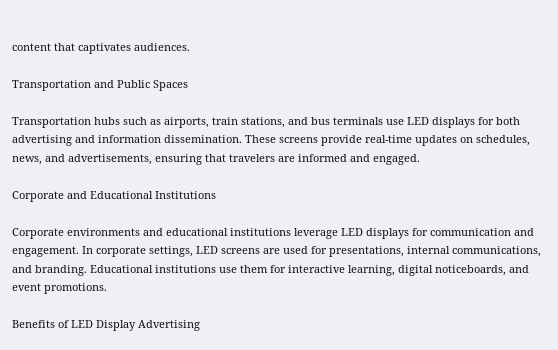content that captivates audiences.

Transportation and Public Spaces

Transportation hubs such as airports, train stations, and bus terminals use LED displays for both advertising and information dissemination. These screens provide real-time updates on schedules, news, and advertisements, ensuring that travelers are informed and engaged.

Corporate and Educational Institutions

Corporate environments and educational institutions leverage LED displays for communication and engagement. In corporate settings, LED screens are used for presentations, internal communications, and branding. Educational institutions use them for interactive learning, digital noticeboards, and event promotions.

Benefits of LED Display Advertising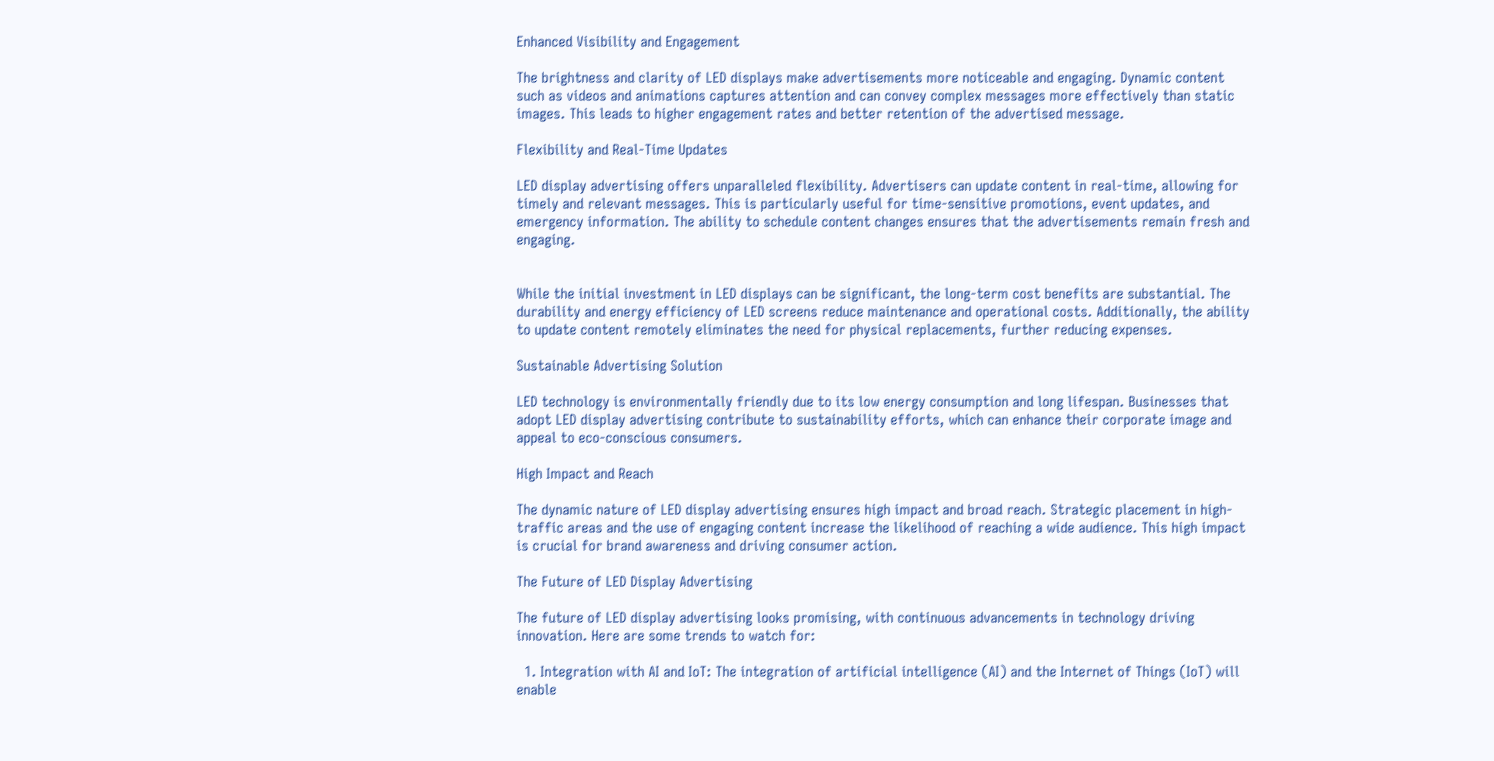Enhanced Visibility and Engagement

The brightness and clarity of LED displays make advertisements more noticeable and engaging. Dynamic content such as videos and animations captures attention and can convey complex messages more effectively than static images. This leads to higher engagement rates and better retention of the advertised message.

Flexibility and Real-Time Updates

LED display advertising offers unparalleled flexibility. Advertisers can update content in real-time, allowing for timely and relevant messages. This is particularly useful for time-sensitive promotions, event updates, and emergency information. The ability to schedule content changes ensures that the advertisements remain fresh and engaging.


While the initial investment in LED displays can be significant, the long-term cost benefits are substantial. The durability and energy efficiency of LED screens reduce maintenance and operational costs. Additionally, the ability to update content remotely eliminates the need for physical replacements, further reducing expenses.

Sustainable Advertising Solution

LED technology is environmentally friendly due to its low energy consumption and long lifespan. Businesses that adopt LED display advertising contribute to sustainability efforts, which can enhance their corporate image and appeal to eco-conscious consumers.

High Impact and Reach

The dynamic nature of LED display advertising ensures high impact and broad reach. Strategic placement in high-traffic areas and the use of engaging content increase the likelihood of reaching a wide audience. This high impact is crucial for brand awareness and driving consumer action.

The Future of LED Display Advertising

The future of LED display advertising looks promising, with continuous advancements in technology driving innovation. Here are some trends to watch for:

  1. Integration with AI and IoT: The integration of artificial intelligence (AI) and the Internet of Things (IoT) will enable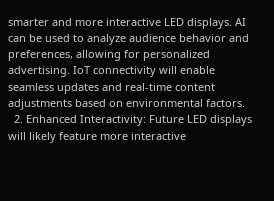smarter and more interactive LED displays. AI can be used to analyze audience behavior and preferences, allowing for personalized advertising. IoT connectivity will enable seamless updates and real-time content adjustments based on environmental factors.
  2. Enhanced Interactivity: Future LED displays will likely feature more interactive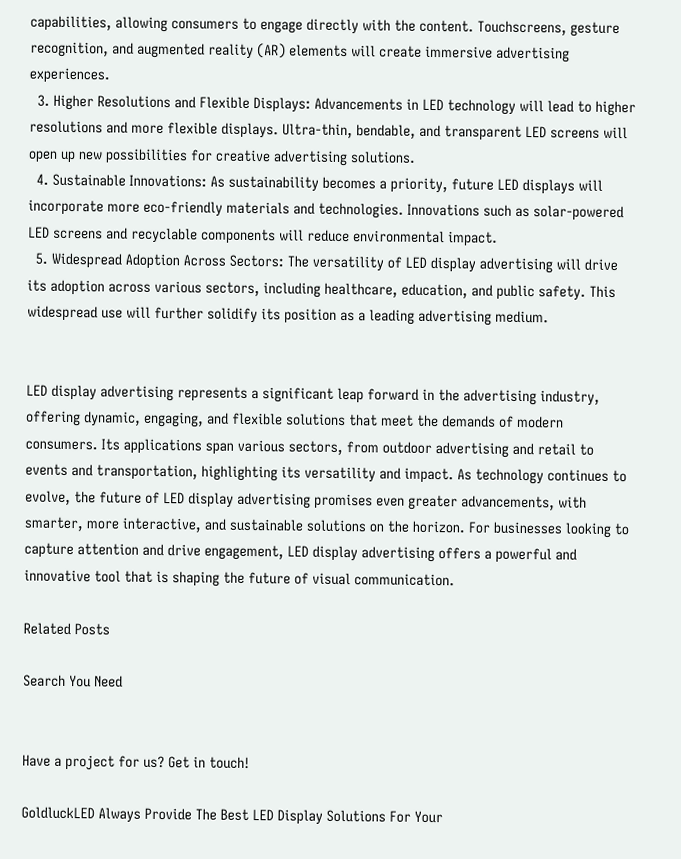capabilities, allowing consumers to engage directly with the content. Touchscreens, gesture recognition, and augmented reality (AR) elements will create immersive advertising experiences.
  3. Higher Resolutions and Flexible Displays: Advancements in LED technology will lead to higher resolutions and more flexible displays. Ultra-thin, bendable, and transparent LED screens will open up new possibilities for creative advertising solutions.
  4. Sustainable Innovations: As sustainability becomes a priority, future LED displays will incorporate more eco-friendly materials and technologies. Innovations such as solar-powered LED screens and recyclable components will reduce environmental impact.
  5. Widespread Adoption Across Sectors: The versatility of LED display advertising will drive its adoption across various sectors, including healthcare, education, and public safety. This widespread use will further solidify its position as a leading advertising medium.


LED display advertising represents a significant leap forward in the advertising industry, offering dynamic, engaging, and flexible solutions that meet the demands of modern consumers. Its applications span various sectors, from outdoor advertising and retail to events and transportation, highlighting its versatility and impact. As technology continues to evolve, the future of LED display advertising promises even greater advancements, with smarter, more interactive, and sustainable solutions on the horizon. For businesses looking to capture attention and drive engagement, LED display advertising offers a powerful and innovative tool that is shaping the future of visual communication.

Related Posts

Search You Need


Have a project for us? Get in touch!

GoldluckLED Always Provide The Best LED Display Solutions For Your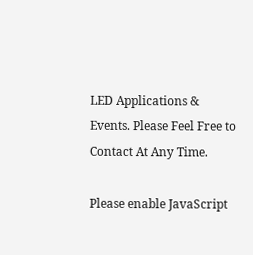LED Applications & Events. Please Feel Free to Contact At Any Time.

Please enable JavaScript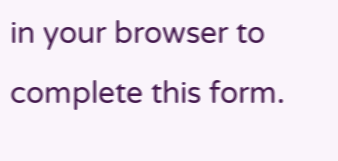in your browser to complete this form.